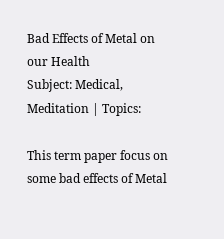Bad Effects of Metal on our Health
Subject: Medical, Meditation | Topics:

This term paper focus on some bad effects of Metal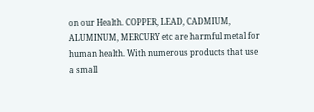on our Health. COPPER, LEAD, CADMIUM, ALUMINUM, MERCURY etc are harmful metal for human health. With numerous products that use a small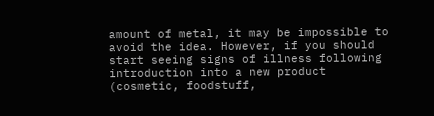amount of metal, it may be impossible to avoid the idea. However, if you should start seeing signs of illness following introduction into a new product (cosmetic, foodstuff,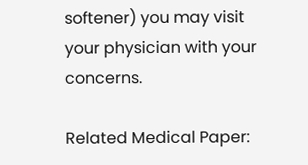softener) you may visit your physician with your concerns.

Related Medical Paper: